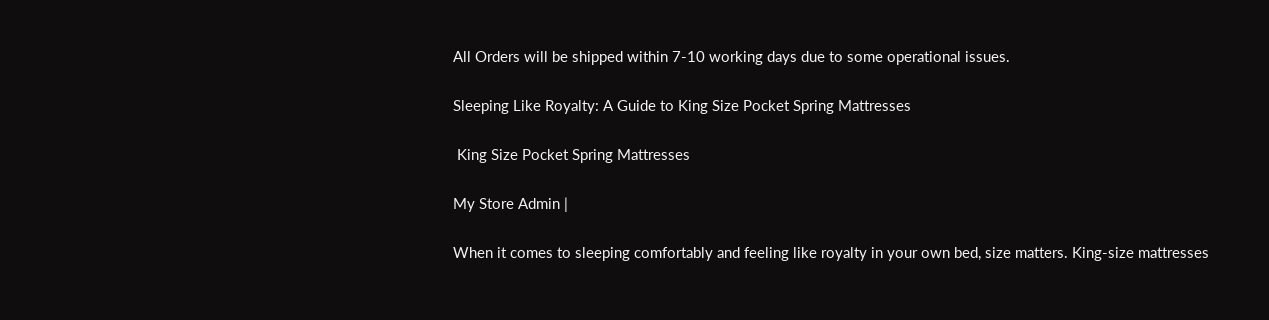All Orders will be shipped within 7-10 working days due to some operational issues.

Sleeping Like Royalty: A Guide to King Size Pocket Spring Mattresses

 King Size Pocket Spring Mattresses

My Store Admin |

When it comes to sleeping comfortably and feeling like royalty in your own bed, size matters. King-size mattresses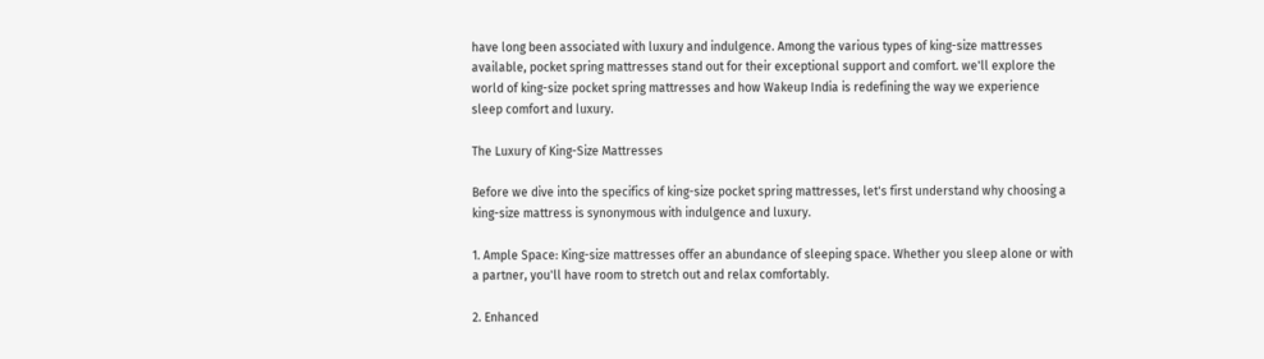have long been associated with luxury and indulgence. Among the various types of king-size mattresses available, pocket spring mattresses stand out for their exceptional support and comfort. we'll explore the world of king-size pocket spring mattresses and how Wakeup India is redefining the way we experience sleep comfort and luxury.

The Luxury of King-Size Mattresses

Before we dive into the specifics of king-size pocket spring mattresses, let's first understand why choosing a king-size mattress is synonymous with indulgence and luxury.

1. Ample Space: King-size mattresses offer an abundance of sleeping space. Whether you sleep alone or with a partner, you'll have room to stretch out and relax comfortably.

2. Enhanced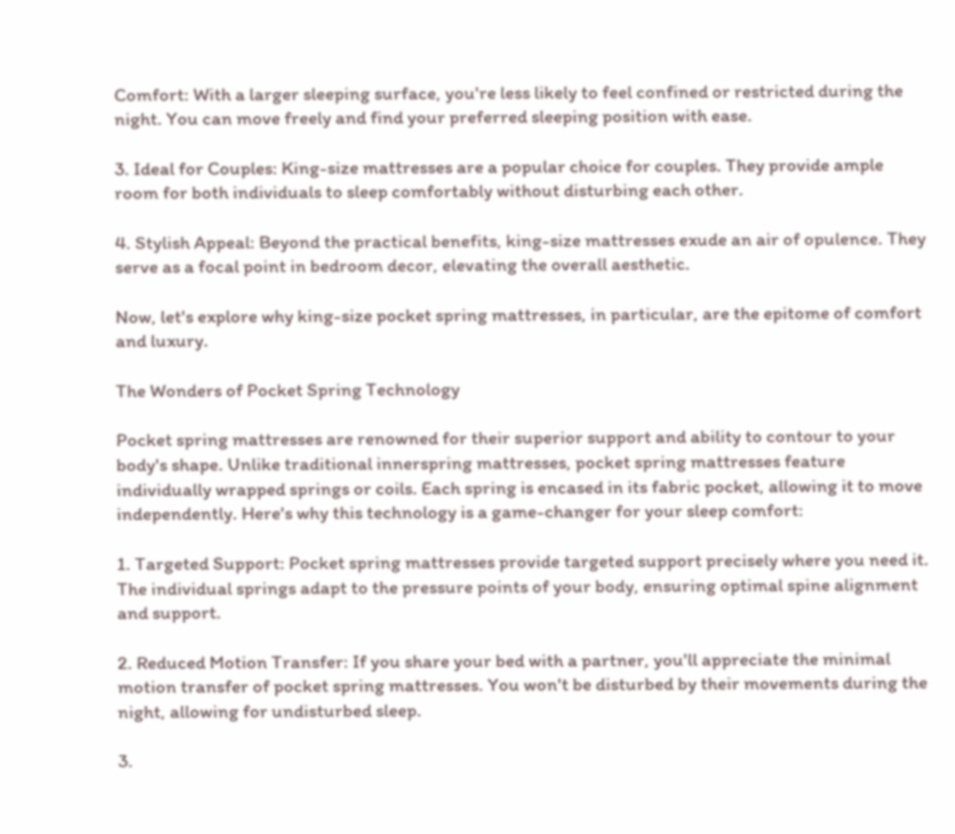Comfort: With a larger sleeping surface, you're less likely to feel confined or restricted during the night. You can move freely and find your preferred sleeping position with ease.

3. Ideal for Couples: King-size mattresses are a popular choice for couples. They provide ample room for both individuals to sleep comfortably without disturbing each other.

4. Stylish Appeal: Beyond the practical benefits, king-size mattresses exude an air of opulence. They serve as a focal point in bedroom decor, elevating the overall aesthetic.

Now, let's explore why king-size pocket spring mattresses, in particular, are the epitome of comfort and luxury.

The Wonders of Pocket Spring Technology

Pocket spring mattresses are renowned for their superior support and ability to contour to your body's shape. Unlike traditional innerspring mattresses, pocket spring mattresses feature individually wrapped springs or coils. Each spring is encased in its fabric pocket, allowing it to move independently. Here's why this technology is a game-changer for your sleep comfort:

1. Targeted Support: Pocket spring mattresses provide targeted support precisely where you need it. The individual springs adapt to the pressure points of your body, ensuring optimal spine alignment and support.

2. Reduced Motion Transfer: If you share your bed with a partner, you'll appreciate the minimal motion transfer of pocket spring mattresses. You won't be disturbed by their movements during the night, allowing for undisturbed sleep.

3.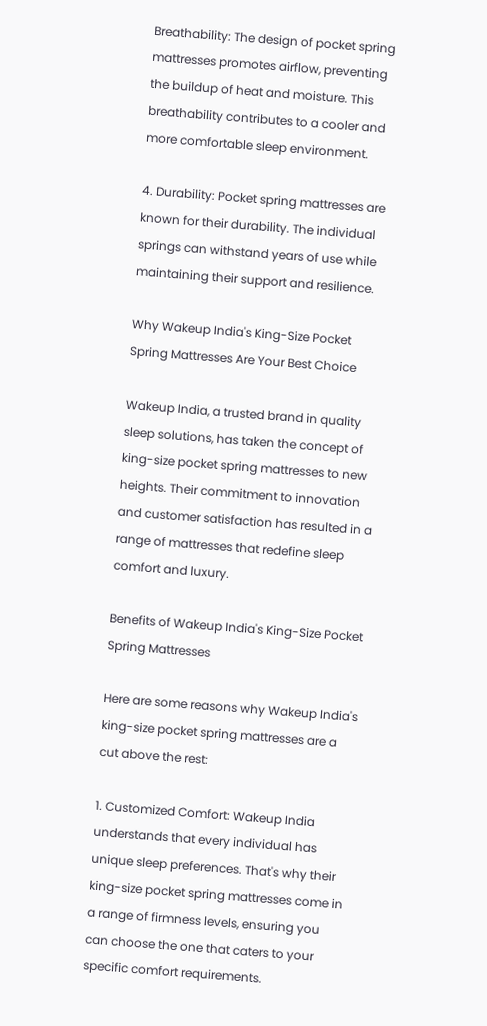Breathability: The design of pocket spring mattresses promotes airflow, preventing the buildup of heat and moisture. This breathability contributes to a cooler and more comfortable sleep environment.

4. Durability: Pocket spring mattresses are known for their durability. The individual springs can withstand years of use while maintaining their support and resilience.

Why Wakeup India's King-Size Pocket Spring Mattresses Are Your Best Choice

Wakeup India, a trusted brand in quality sleep solutions, has taken the concept of king-size pocket spring mattresses to new heights. Their commitment to innovation and customer satisfaction has resulted in a range of mattresses that redefine sleep comfort and luxury.

Benefits of Wakeup India's King-Size Pocket Spring Mattresses

Here are some reasons why Wakeup India's king-size pocket spring mattresses are a cut above the rest:

1. Customized Comfort: Wakeup India understands that every individual has unique sleep preferences. That's why their king-size pocket spring mattresses come in a range of firmness levels, ensuring you can choose the one that caters to your specific comfort requirements.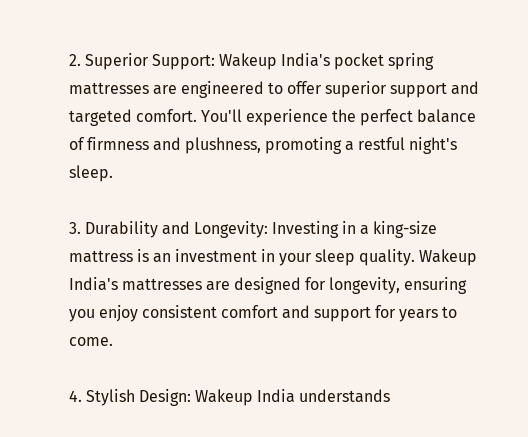2. Superior Support: Wakeup India's pocket spring mattresses are engineered to offer superior support and targeted comfort. You'll experience the perfect balance of firmness and plushness, promoting a restful night's sleep.

3. Durability and Longevity: Investing in a king-size mattress is an investment in your sleep quality. Wakeup India's mattresses are designed for longevity, ensuring you enjoy consistent comfort and support for years to come.

4. Stylish Design: Wakeup India understands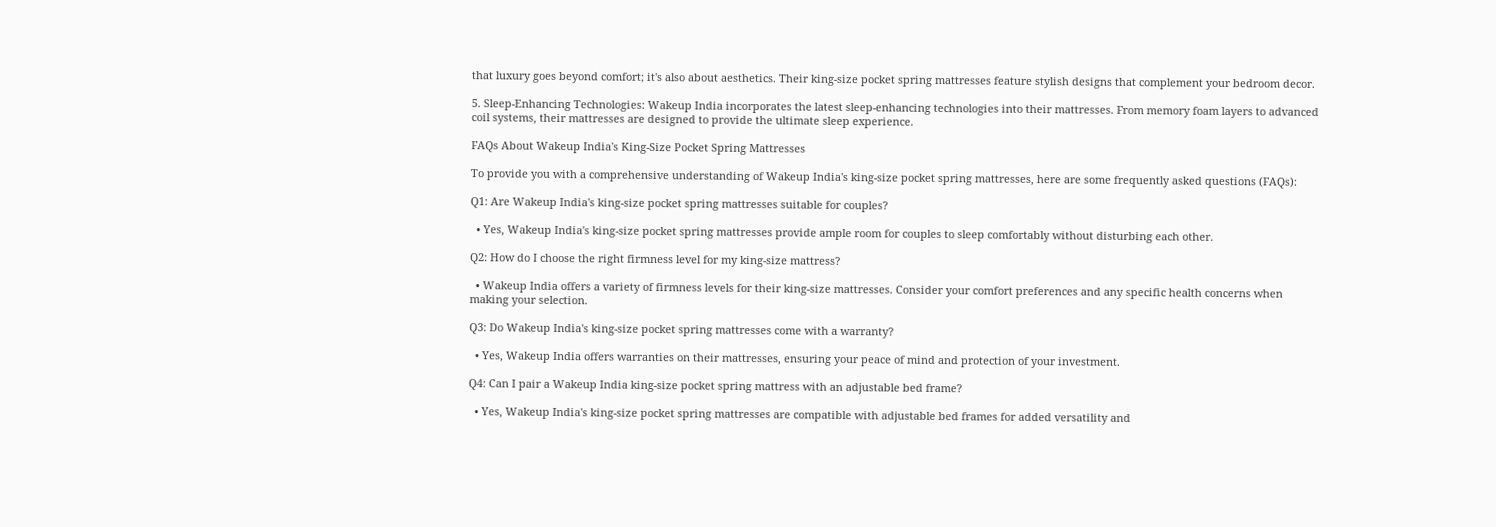that luxury goes beyond comfort; it's also about aesthetics. Their king-size pocket spring mattresses feature stylish designs that complement your bedroom decor.

5. Sleep-Enhancing Technologies: Wakeup India incorporates the latest sleep-enhancing technologies into their mattresses. From memory foam layers to advanced coil systems, their mattresses are designed to provide the ultimate sleep experience.

FAQs About Wakeup India's King-Size Pocket Spring Mattresses

To provide you with a comprehensive understanding of Wakeup India's king-size pocket spring mattresses, here are some frequently asked questions (FAQs):

Q1: Are Wakeup India's king-size pocket spring mattresses suitable for couples?

  • Yes, Wakeup India's king-size pocket spring mattresses provide ample room for couples to sleep comfortably without disturbing each other.

Q2: How do I choose the right firmness level for my king-size mattress?

  • Wakeup India offers a variety of firmness levels for their king-size mattresses. Consider your comfort preferences and any specific health concerns when making your selection.

Q3: Do Wakeup India's king-size pocket spring mattresses come with a warranty?

  • Yes, Wakeup India offers warranties on their mattresses, ensuring your peace of mind and protection of your investment.

Q4: Can I pair a Wakeup India king-size pocket spring mattress with an adjustable bed frame?

  • Yes, Wakeup India's king-size pocket spring mattresses are compatible with adjustable bed frames for added versatility and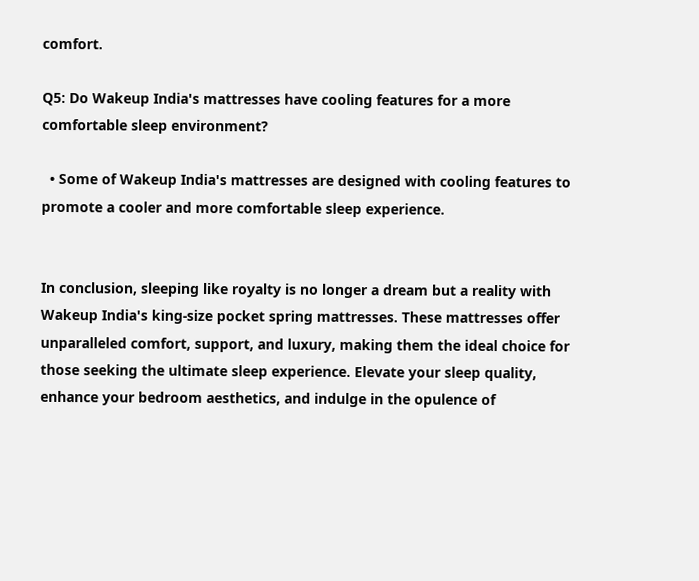comfort.

Q5: Do Wakeup India's mattresses have cooling features for a more comfortable sleep environment?

  • Some of Wakeup India's mattresses are designed with cooling features to promote a cooler and more comfortable sleep experience.


In conclusion, sleeping like royalty is no longer a dream but a reality with Wakeup India's king-size pocket spring mattresses. These mattresses offer unparalleled comfort, support, and luxury, making them the ideal choice for those seeking the ultimate sleep experience. Elevate your sleep quality, enhance your bedroom aesthetics, and indulge in the opulence of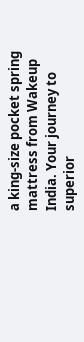a king-size pocket spring mattress from Wakeup India. Your journey to superior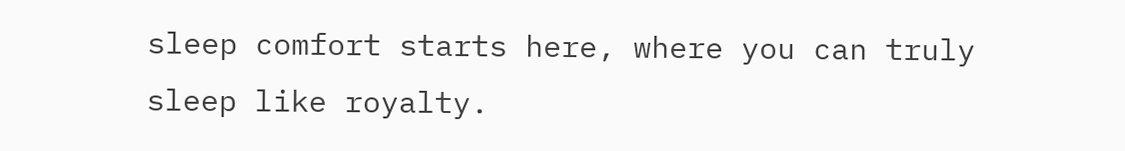sleep comfort starts here, where you can truly sleep like royalty.